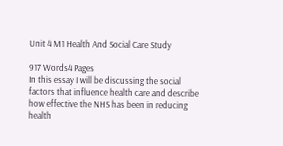Unit 4 M1 Health And Social Care Study

917 Words4 Pages
In this essay I will be discussing the social factors that influence health care and describe how effective the NHS has been in reducing health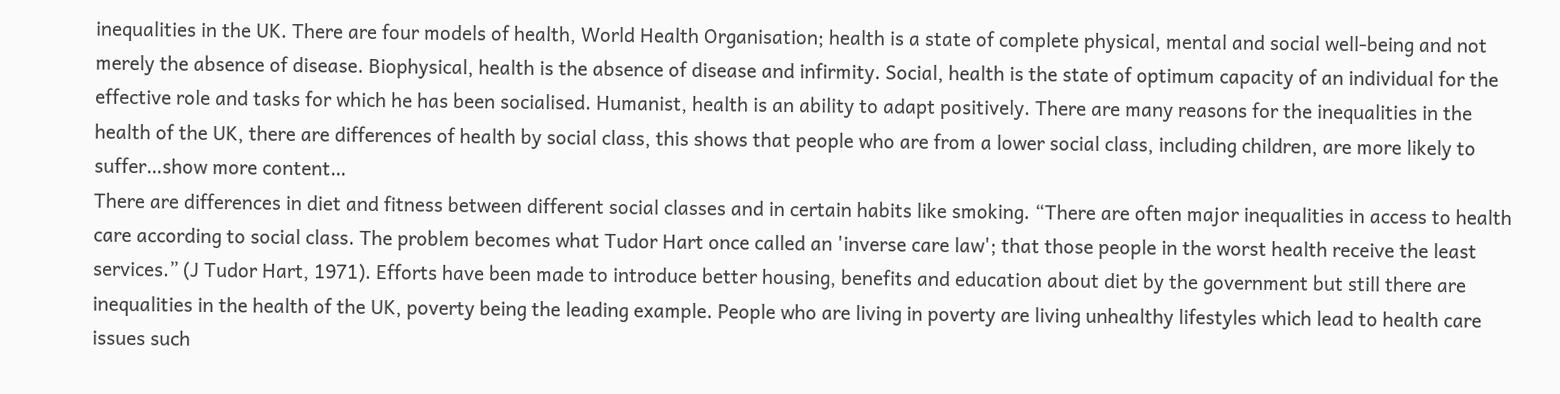inequalities in the UK. There are four models of health, World Health Organisation; health is a state of complete physical, mental and social well-being and not merely the absence of disease. Biophysical, health is the absence of disease and infirmity. Social, health is the state of optimum capacity of an individual for the effective role and tasks for which he has been socialised. Humanist, health is an ability to adapt positively. There are many reasons for the inequalities in the health of the UK, there are differences of health by social class, this shows that people who are from a lower social class, including children, are more likely to suffer…show more content…
There are differences in diet and fitness between different social classes and in certain habits like smoking. “There are often major inequalities in access to health care according to social class. The problem becomes what Tudor Hart once called an 'inverse care law'; that those people in the worst health receive the least services.” (J Tudor Hart, 1971). Efforts have been made to introduce better housing, benefits and education about diet by the government but still there are inequalities in the health of the UK, poverty being the leading example. People who are living in poverty are living unhealthy lifestyles which lead to health care issues such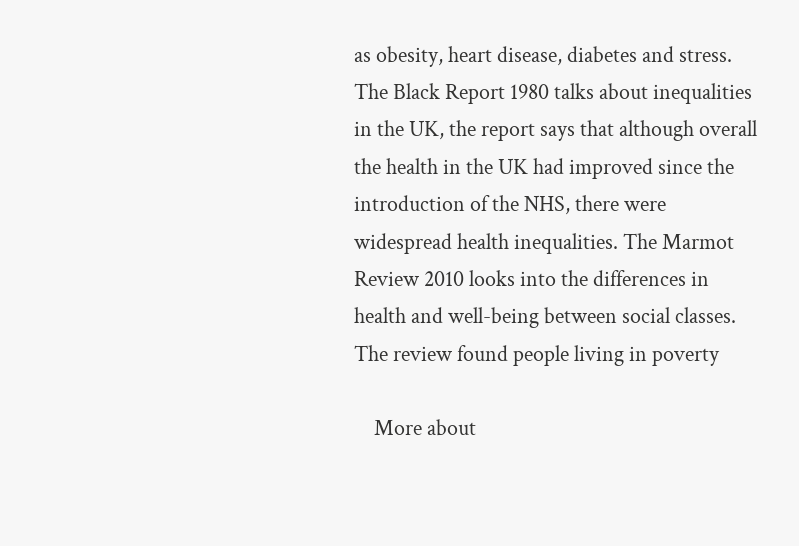as obesity, heart disease, diabetes and stress. The Black Report 1980 talks about inequalities in the UK, the report says that although overall the health in the UK had improved since the introduction of the NHS, there were widespread health inequalities. The Marmot Review 2010 looks into the differences in health and well-being between social classes. The review found people living in poverty

    More about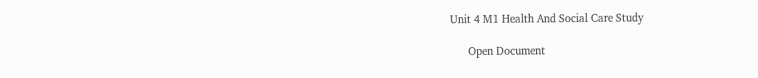Unit 4 M1 Health And Social Care Study

      Open Document